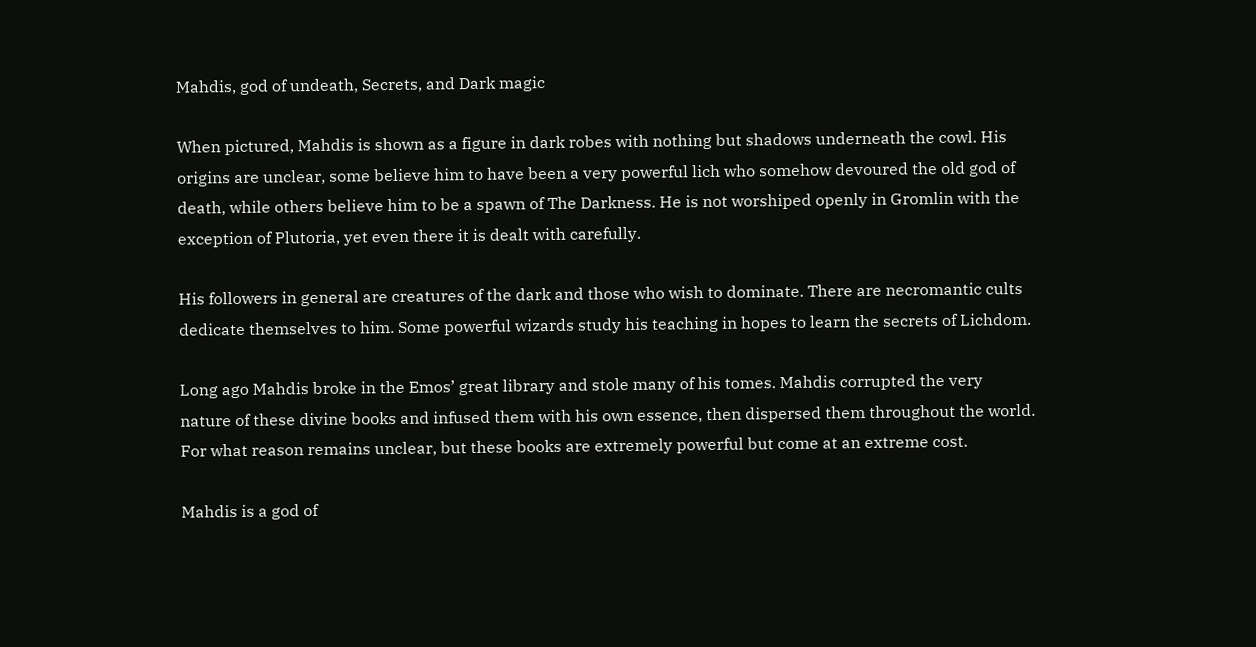Mahdis, god of undeath, Secrets, and Dark magic

When pictured, Mahdis is shown as a figure in dark robes with nothing but shadows underneath the cowl. His origins are unclear, some believe him to have been a very powerful lich who somehow devoured the old god of death, while others believe him to be a spawn of The Darkness. He is not worshiped openly in Gromlin with the exception of Plutoria, yet even there it is dealt with carefully.

His followers in general are creatures of the dark and those who wish to dominate. There are necromantic cults dedicate themselves to him. Some powerful wizards study his teaching in hopes to learn the secrets of Lichdom.

Long ago Mahdis broke in the Emos’ great library and stole many of his tomes. Mahdis corrupted the very nature of these divine books and infused them with his own essence, then dispersed them throughout the world. For what reason remains unclear, but these books are extremely powerful but come at an extreme cost.

Mahdis is a god of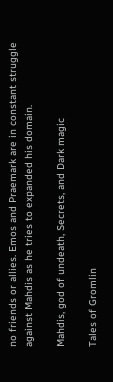no friends or allies. Emos and Praemark are in constant struggle against Mahdis as he tries to expanded his domain.

Mahdis, god of undeath, Secrets, and Dark magic

Tales of Gromlin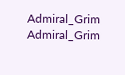Admiral_Grim Admiral_Grim